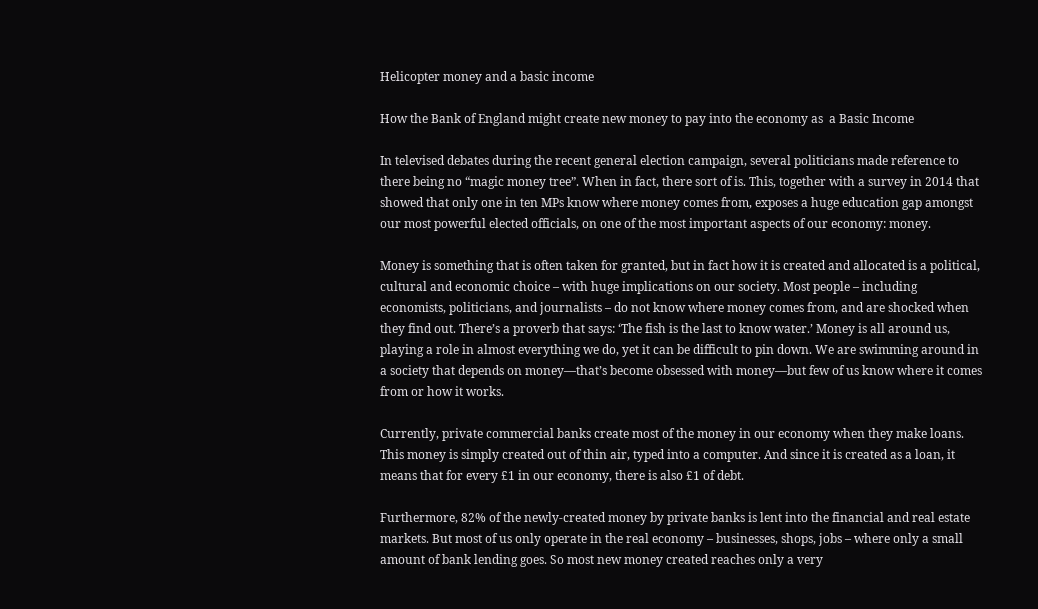Helicopter money and a basic income

How the Bank of England might create new money to pay into the economy as  a Basic Income

In televised debates during the recent general election campaign, several politicians made reference to there being no “magic money tree”. When in fact, there sort of is. This, together with a survey in 2014 that showed that only one in ten MPs know where money comes from, exposes a huge education gap amongst our most powerful elected officials, on one of the most important aspects of our economy: money.

Money is something that is often taken for granted, but in fact how it is created and allocated is a political, cultural and economic choice – with huge implications on our society. Most people – including economists, politicians, and journalists – do not know where money comes from, and are shocked when they find out. There’s a proverb that says: ‘The fish is the last to know water.’ Money is all around us, playing a role in almost everything we do, yet it can be difficult to pin down. We are swimming around in a society that depends on money—that’s become obsessed with money—but few of us know where it comes from or how it works.

Currently, private commercial banks create most of the money in our economy when they make loans. This money is simply created out of thin air, typed into a computer. And since it is created as a loan, it means that for every £1 in our economy, there is also £1 of debt.

Furthermore, 82% of the newly-created money by private banks is lent into the financial and real estate markets. But most of us only operate in the real economy – businesses, shops, jobs – where only a small amount of bank lending goes. So most new money created reaches only a very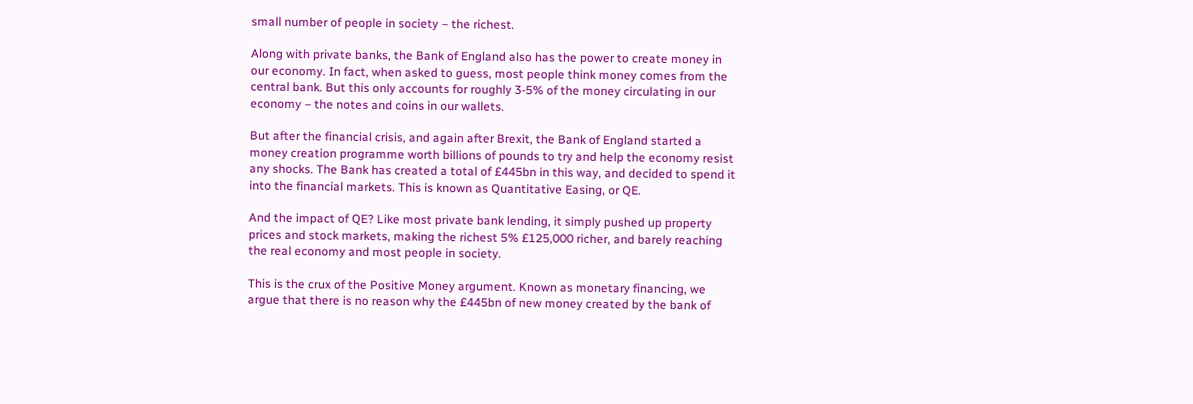small number of people in society – the richest.

Along with private banks, the Bank of England also has the power to create money in our economy. In fact, when asked to guess, most people think money comes from the central bank. But this only accounts for roughly 3-5% of the money circulating in our economy – the notes and coins in our wallets.

But after the financial crisis, and again after Brexit, the Bank of England started a money creation programme worth billions of pounds to try and help the economy resist any shocks. The Bank has created a total of £445bn in this way, and decided to spend it into the financial markets. This is known as Quantitative Easing, or QE.

And the impact of QE? Like most private bank lending, it simply pushed up property prices and stock markets, making the richest 5% £125,000 richer, and barely reaching the real economy and most people in society.

This is the crux of the Positive Money argument. Known as monetary financing, we argue that there is no reason why the £445bn of new money created by the bank of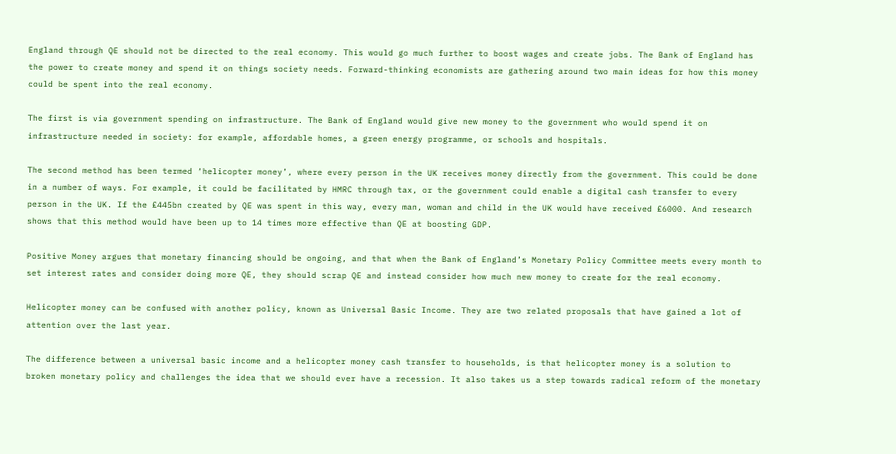England through QE should not be directed to the real economy. This would go much further to boost wages and create jobs. The Bank of England has the power to create money and spend it on things society needs. Forward-thinking economists are gathering around two main ideas for how this money could be spent into the real economy.

The first is via government spending on infrastructure. The Bank of England would give new money to the government who would spend it on infrastructure needed in society: for example, affordable homes, a green energy programme, or schools and hospitals.

The second method has been termed ‘helicopter money’, where every person in the UK receives money directly from the government. This could be done in a number of ways. For example, it could be facilitated by HMRC through tax, or the government could enable a digital cash transfer to every person in the UK. If the £445bn created by QE was spent in this way, every man, woman and child in the UK would have received £6000. And research shows that this method would have been up to 14 times more effective than QE at boosting GDP.

Positive Money argues that monetary financing should be ongoing, and that when the Bank of England’s Monetary Policy Committee meets every month to set interest rates and consider doing more QE, they should scrap QE and instead consider how much new money to create for the real economy.

Helicopter money can be confused with another policy, known as Universal Basic Income. They are two related proposals that have gained a lot of attention over the last year.

The difference between a universal basic income and a helicopter money cash transfer to households, is that helicopter money is a solution to broken monetary policy and challenges the idea that we should ever have a recession. It also takes us a step towards radical reform of the monetary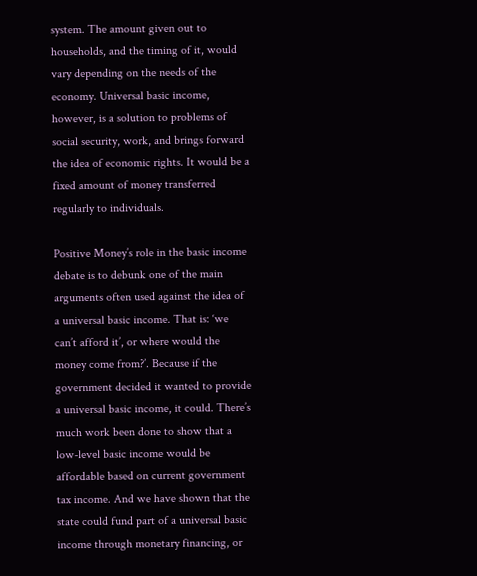system. The amount given out to households, and the timing of it, would vary depending on the needs of the economy. Universal basic income, however, is a solution to problems of social security, work, and brings forward the idea of economic rights. It would be a fixed amount of money transferred regularly to individuals.

Positive Money’s role in the basic income debate is to debunk one of the main arguments often used against the idea of a universal basic income. That is: ‘we can’t afford it’, or where would the money come from?’. Because if the government decided it wanted to provide a universal basic income, it could. There’s much work been done to show that a low-level basic income would be affordable based on current government tax income. And we have shown that the state could fund part of a universal basic income through monetary financing, or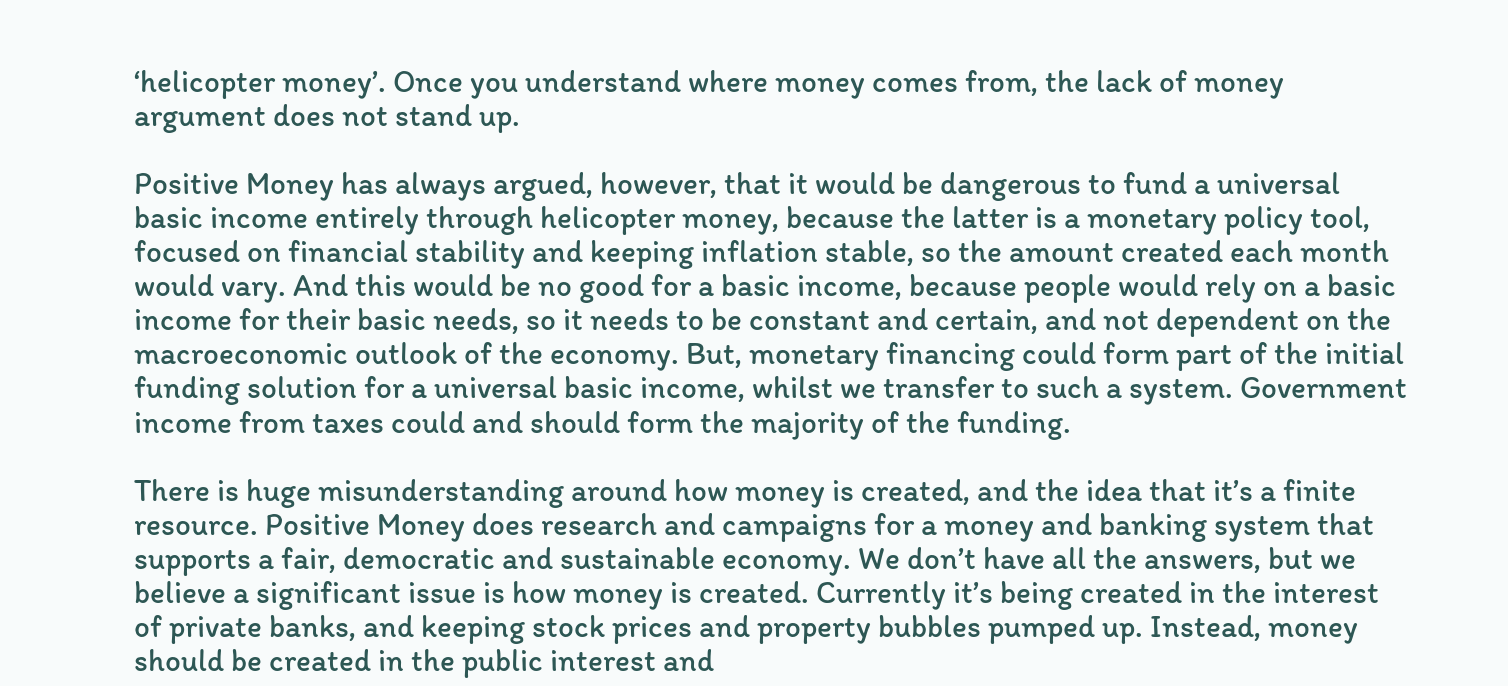‘helicopter money’. Once you understand where money comes from, the lack of money argument does not stand up.

Positive Money has always argued, however, that it would be dangerous to fund a universal basic income entirely through helicopter money, because the latter is a monetary policy tool, focused on financial stability and keeping inflation stable, so the amount created each month would vary. And this would be no good for a basic income, because people would rely on a basic income for their basic needs, so it needs to be constant and certain, and not dependent on the macroeconomic outlook of the economy. But, monetary financing could form part of the initial funding solution for a universal basic income, whilst we transfer to such a system. Government income from taxes could and should form the majority of the funding.

There is huge misunderstanding around how money is created, and the idea that it’s a finite resource. Positive Money does research and campaigns for a money and banking system that supports a fair, democratic and sustainable economy. We don’t have all the answers, but we believe a significant issue is how money is created. Currently it’s being created in the interest of private banks, and keeping stock prices and property bubbles pumped up. Instead, money should be created in the public interest and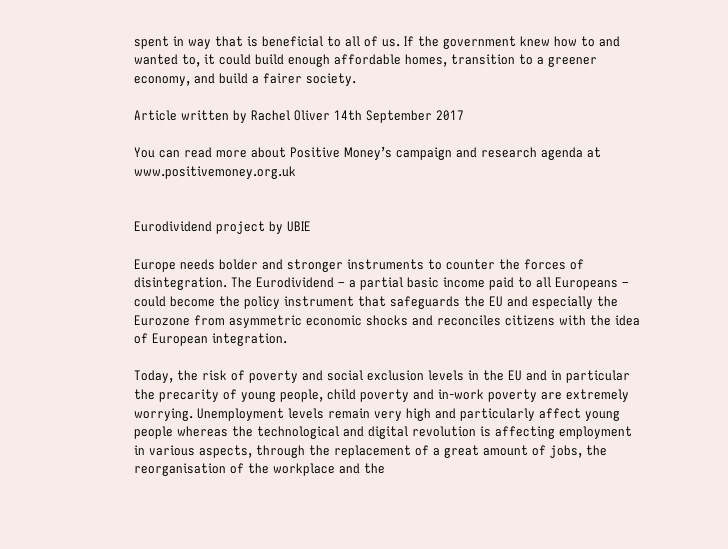spent in way that is beneficial to all of us. If the government knew how to and wanted to, it could build enough affordable homes, transition to a greener economy, and build a fairer society.

Article written by Rachel Oliver 14th September 2017

You can read more about Positive Money’s campaign and research agenda at www.positivemoney.org.uk


Eurodividend project by UBIE

Europe needs bolder and stronger instruments to counter the forces of disintegration. The Eurodividend – a partial basic income paid to all Europeans – could become the policy instrument that safeguards the EU and especially the Eurozone from asymmetric economic shocks and reconciles citizens with the idea of European integration.

Today, the risk of poverty and social exclusion levels in the EU and in particular the precarity of young people, child poverty and in-work poverty are extremely worrying. Unemployment levels remain very high and particularly affect young people whereas the technological and digital revolution is affecting employment in various aspects, through the replacement of a great amount of jobs, the reorganisation of the workplace and the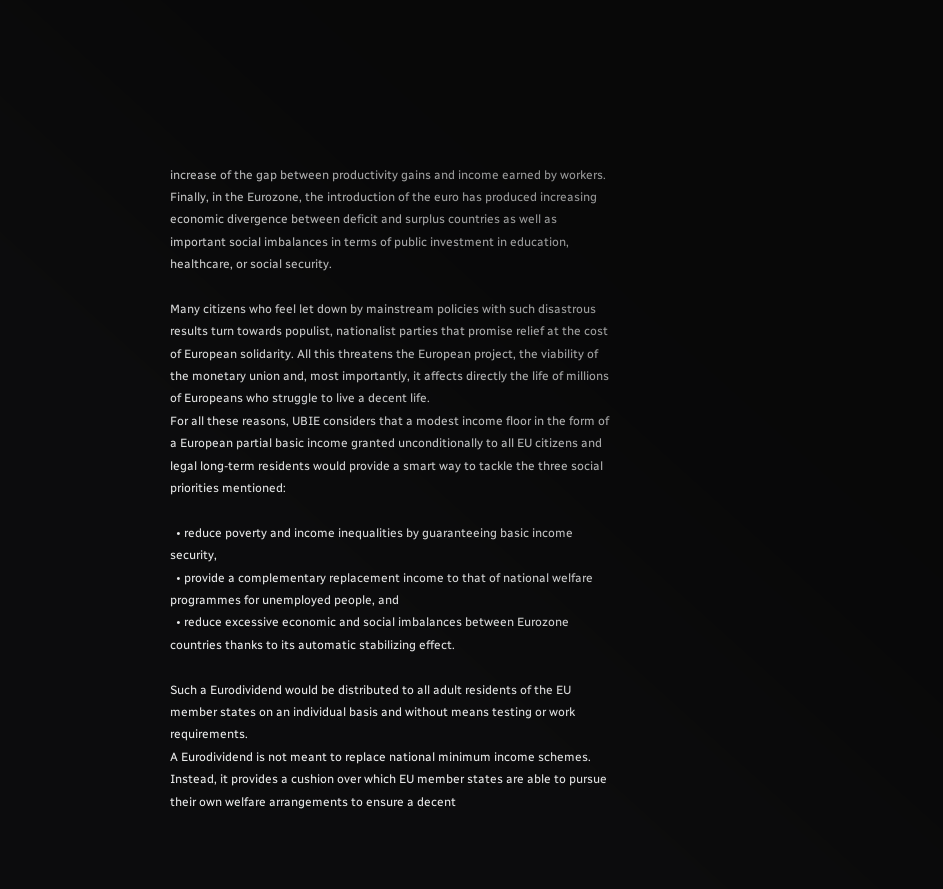increase of the gap between productivity gains and income earned by workers. Finally, in the Eurozone, the introduction of the euro has produced increasing economic divergence between deficit and surplus countries as well as important social imbalances in terms of public investment in education, healthcare, or social security.

Many citizens who feel let down by mainstream policies with such disastrous results turn towards populist, nationalist parties that promise relief at the cost of European solidarity. All this threatens the European project, the viability of the monetary union and, most importantly, it affects directly the life of millions of Europeans who struggle to live a decent life.
For all these reasons, UBIE considers that a modest income floor in the form of a European partial basic income granted unconditionally to all EU citizens and legal long-term residents would provide a smart way to tackle the three social priorities mentioned:

  • reduce poverty and income inequalities by guaranteeing basic income security,
  • provide a complementary replacement income to that of national welfare programmes for unemployed people, and
  • reduce excessive economic and social imbalances between Eurozone countries thanks to its automatic stabilizing effect.

Such a Eurodividend would be distributed to all adult residents of the EU member states on an individual basis and without means testing or work requirements.
A Eurodividend is not meant to replace national minimum income schemes. Instead, it provides a cushion over which EU member states are able to pursue their own welfare arrangements to ensure a decent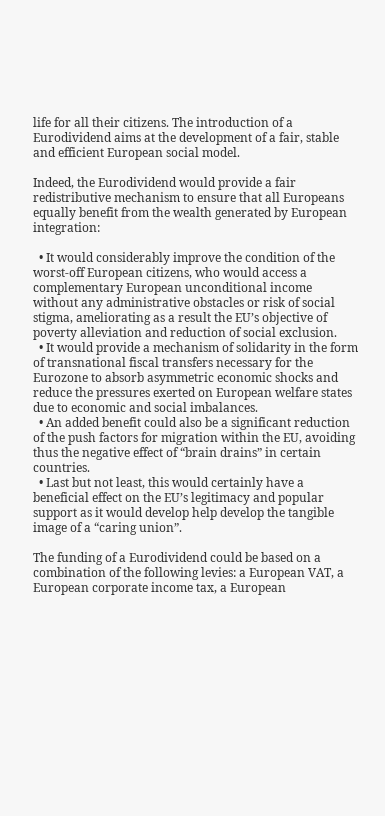life for all their citizens. The introduction of a Eurodividend aims at the development of a fair, stable and efficient European social model.

Indeed, the Eurodividend would provide a fair redistributive mechanism to ensure that all Europeans equally benefit from the wealth generated by European integration:

  • It would considerably improve the condition of the worst-off European citizens, who would access a complementary European unconditional income without any administrative obstacles or risk of social stigma, ameliorating as a result the EU’s objective of poverty alleviation and reduction of social exclusion.
  • It would provide a mechanism of solidarity in the form of transnational fiscal transfers necessary for the Eurozone to absorb asymmetric economic shocks and reduce the pressures exerted on European welfare states due to economic and social imbalances.
  • An added benefit could also be a significant reduction of the push factors for migration within the EU, avoiding thus the negative effect of “brain drains” in certain countries.
  • Last but not least, this would certainly have a beneficial effect on the EU’s legitimacy and popular support as it would develop help develop the tangible image of a “caring union”.

The funding of a Eurodividend could be based on a combination of the following levies: a European VAT, a European corporate income tax, a European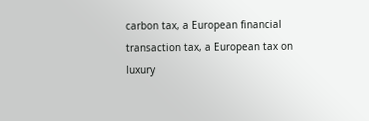carbon tax, a European financial transaction tax, a European tax on luxury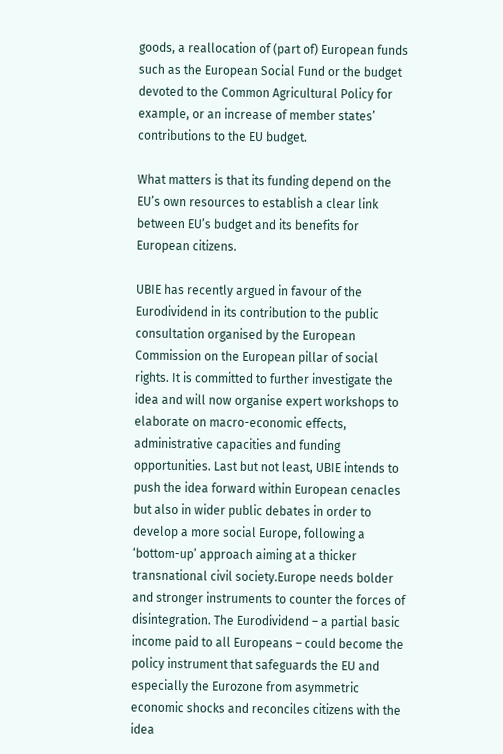goods, a reallocation of (part of) European funds such as the European Social Fund or the budget devoted to the Common Agricultural Policy for example, or an increase of member states’ contributions to the EU budget.

What matters is that its funding depend on the EU’s own resources to establish a clear link between EU’s budget and its benefits for European citizens.

UBIE has recently argued in favour of the Eurodividend in its contribution to the public consultation organised by the European Commission on the European pillar of social rights. It is committed to further investigate the idea and will now organise expert workshops to elaborate on macro-economic effects, administrative capacities and funding opportunities. Last but not least, UBIE intends to push the idea forward within European cenacles but also in wider public debates in order to develop a more social Europe, following a ‘bottom-up’ approach aiming at a thicker transnational civil society.Europe needs bolder and stronger instruments to counter the forces of disintegration. The Eurodividend – a partial basic income paid to all Europeans – could become the policy instrument that safeguards the EU and especially the Eurozone from asymmetric economic shocks and reconciles citizens with the idea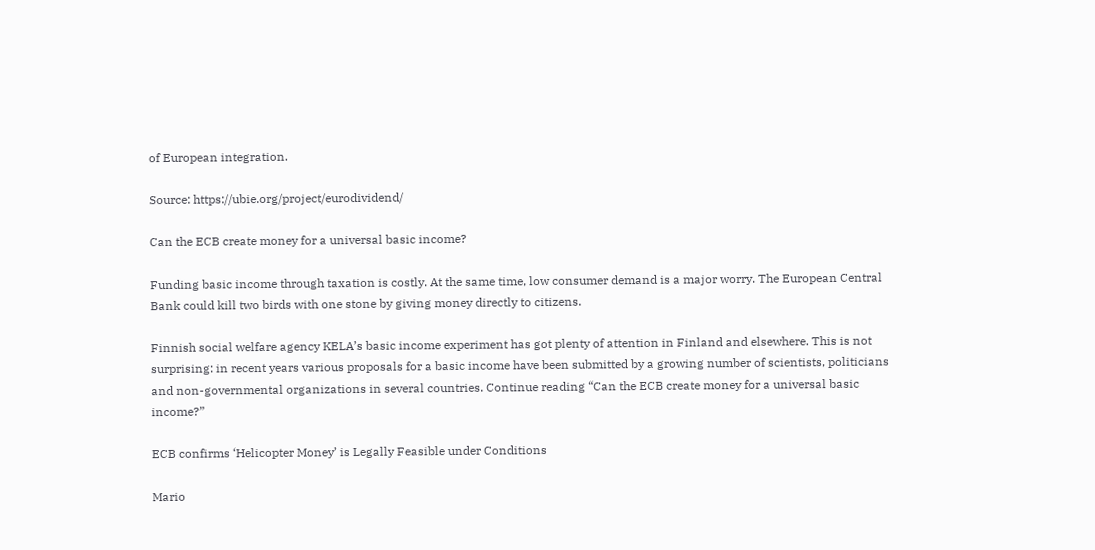of European integration.

Source: https://ubie.org/project/eurodividend/

Can the ECB create money for a universal basic income?

Funding basic income through taxation is costly. At the same time, low consumer demand is a major worry. The European Central Bank could kill two birds with one stone by giving money directly to citizens.

Finnish social welfare agency KELA’s basic income experiment has got plenty of attention in Finland and elsewhere. This is not surprising: in recent years various proposals for a basic income have been submitted by a growing number of scientists, politicians and non-governmental organizations in several countries. Continue reading “Can the ECB create money for a universal basic income?”

ECB confirms ‘Helicopter Money’ is Legally Feasible under Conditions

Mario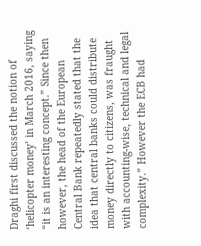Draghi first discussed the notion of ‘helicopter money’ in March 2016, saying “it is an interesting concept.” Since then however, the head of the European Central Bank repeatedly stated that the idea that central banks could distribute money directly to citizens, was fraught with accounting-wise, technical and legal complexity.” However the ECB had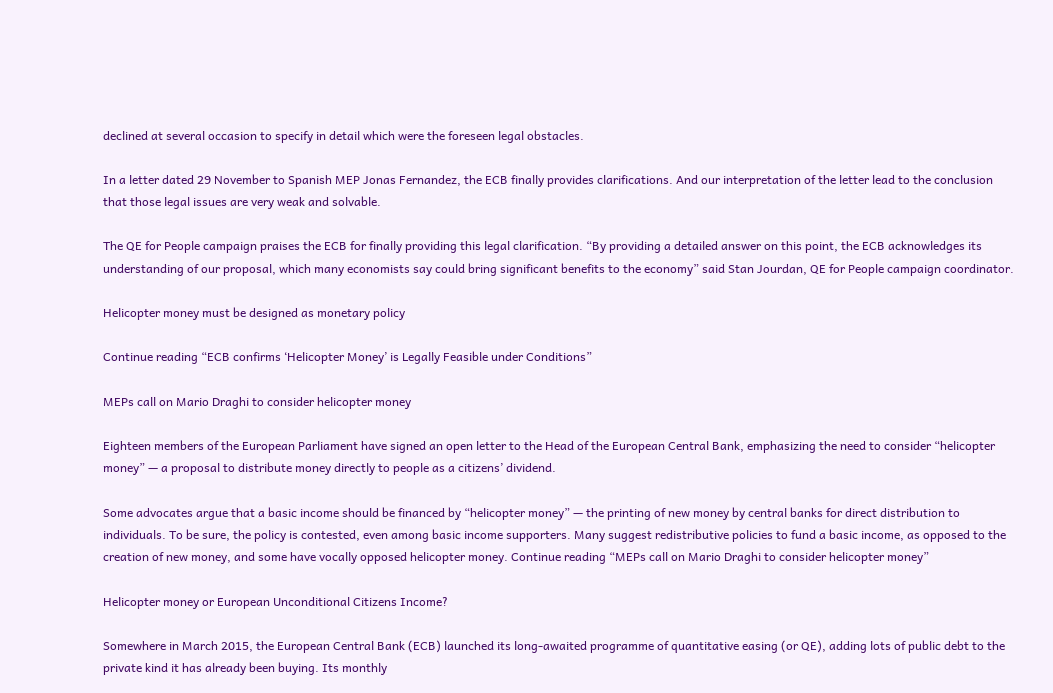declined at several occasion to specify in detail which were the foreseen legal obstacles.

In a letter dated 29 November to Spanish MEP Jonas Fernandez, the ECB finally provides clarifications. And our interpretation of the letter lead to the conclusion that those legal issues are very weak and solvable.

The QE for People campaign praises the ECB for finally providing this legal clarification. “By providing a detailed answer on this point, the ECB acknowledges its understanding of our proposal, which many economists say could bring significant benefits to the economy” said Stan Jourdan, QE for People campaign coordinator.

Helicopter money must be designed as monetary policy

Continue reading “ECB confirms ‘Helicopter Money’ is Legally Feasible under Conditions”

MEPs call on Mario Draghi to consider helicopter money

Eighteen members of the European Parliament have signed an open letter to the Head of the European Central Bank, emphasizing the need to consider “helicopter money” — a proposal to distribute money directly to people as a citizens’ dividend.

Some advocates argue that a basic income should be financed by “helicopter money” — the printing of new money by central banks for direct distribution to individuals. To be sure, the policy is contested, even among basic income supporters. Many suggest redistributive policies to fund a basic income, as opposed to the creation of new money, and some have vocally opposed helicopter money. Continue reading “MEPs call on Mario Draghi to consider helicopter money”

Helicopter money or European Unconditional Citizens Income?

Somewhere in March 2015, the European Central Bank (ECB) launched its long-awaited programme of quantitative easing (or QE), adding lots of public debt to the private kind it has already been buying. Its monthly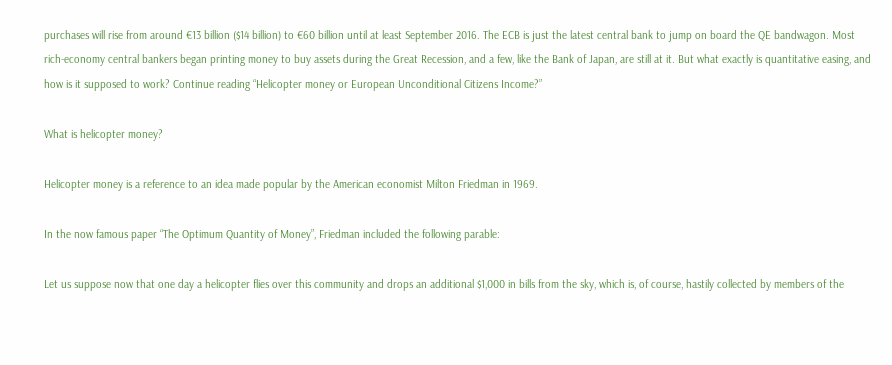purchases will rise from around €13 billion ($14 billion) to €60 billion until at least September 2016. The ECB is just the latest central bank to jump on board the QE bandwagon. Most rich-economy central bankers began printing money to buy assets during the Great Recession, and a few, like the Bank of Japan, are still at it. But what exactly is quantitative easing, and how is it supposed to work? Continue reading “Helicopter money or European Unconditional Citizens Income?”

What is helicopter money?

Helicopter money is a reference to an idea made popular by the American economist Milton Friedman in 1969.

In the now famous paper “The Optimum Quantity of Money”, Friedman included the following parable:

Let us suppose now that one day a helicopter flies over this community and drops an additional $1,000 in bills from the sky, which is, of course, hastily collected by members of the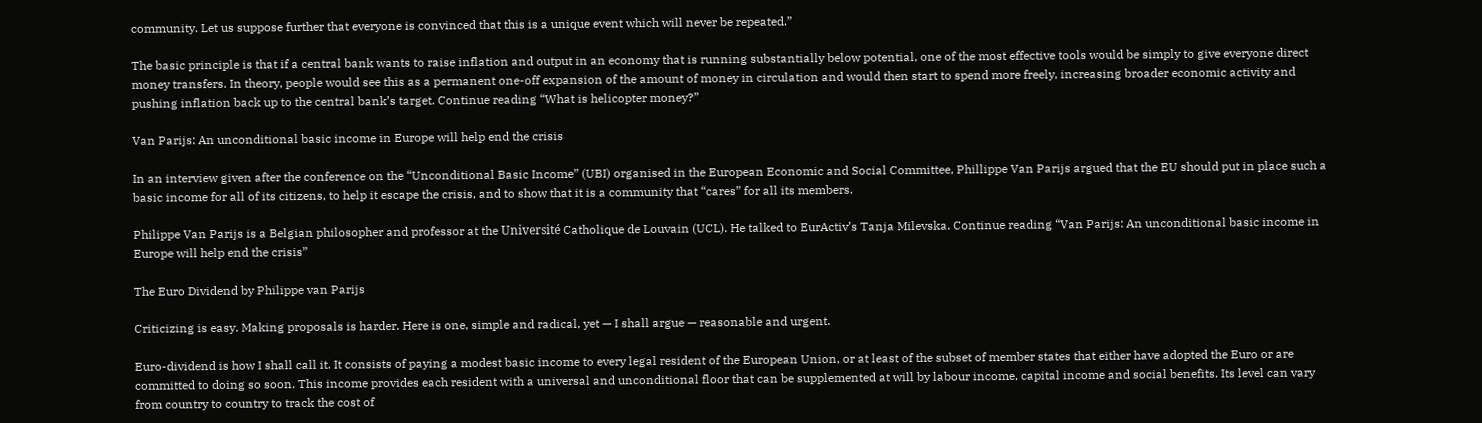community. Let us suppose further that everyone is convinced that this is a unique event which will never be repeated.”

The basic principle is that if a central bank wants to raise inflation and output in an economy that is running substantially below potential, one of the most effective tools would be simply to give everyone direct money transfers. In theory, people would see this as a permanent one-off expansion of the amount of money in circulation and would then start to spend more freely, increasing broader economic activity and pushing inflation back up to the central bank’s target. Continue reading “What is helicopter money?”

Van Parijs: An unconditional basic income in Europe will help end the crisis

In an interview given after the conference on the “Unconditional Basic Income” (UBI) organised in the European Economic and Social Committee, Phillippe Van Parijs argued that the EU should put in place such a basic income for all of its citizens, to help it escape the crisis, and to show that it is a community that “cares” for all its members.

Philippe Van Parijs is a Belgian philosopher and professor at the Université Catholique de Louvain (UCL). He talked to EurActiv’s Tanja Milevska. Continue reading “Van Parijs: An unconditional basic income in Europe will help end the crisis”

The Euro Dividend by Philippe van Parijs

Criticizing is easy. Making proposals is harder. Here is one, simple and radical, yet — I shall argue — reasonable and urgent.

Euro-dividend is how I shall call it. It consists of paying a modest basic income to every legal resident of the European Union, or at least of the subset of member states that either have adopted the Euro or are committed to doing so soon. This income provides each resident with a universal and unconditional floor that can be supplemented at will by labour income, capital income and social benefits. Its level can vary from country to country to track the cost of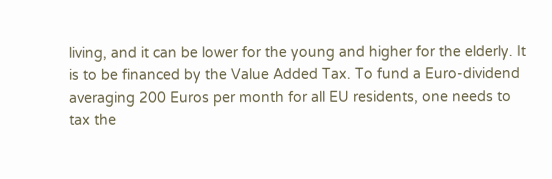living, and it can be lower for the young and higher for the elderly. It is to be financed by the Value Added Tax. To fund a Euro-dividend averaging 200 Euros per month for all EU residents, one needs to tax the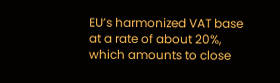EU’s harmonized VAT base at a rate of about 20%, which amounts to close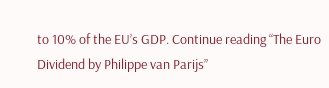to 10% of the EU’s GDP. Continue reading “The Euro Dividend by Philippe van Parijs”